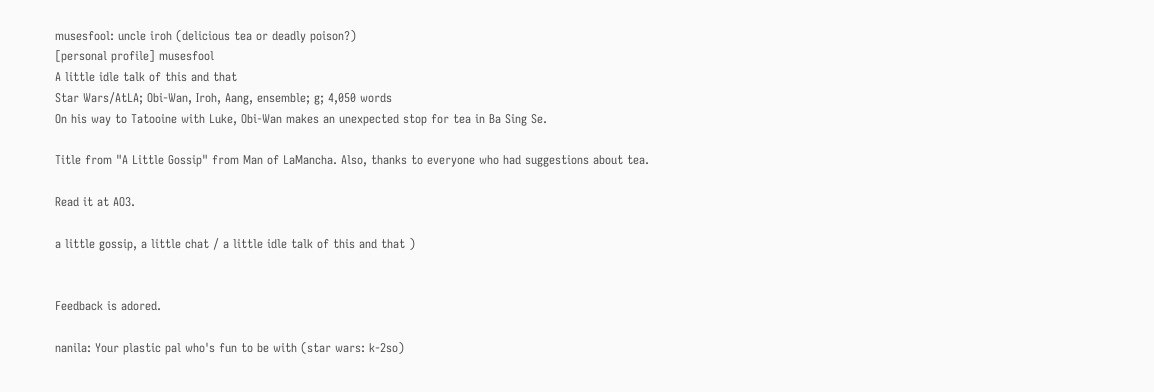musesfool: uncle iroh (delicious tea or deadly poison?)
[personal profile] musesfool
A little idle talk of this and that
Star Wars/AtLA; Obi-Wan, Iroh, Aang, ensemble; g; 4,050 words
On his way to Tatooine with Luke, Obi-Wan makes an unexpected stop for tea in Ba Sing Se.

Title from "A Little Gossip" from Man of LaMancha. Also, thanks to everyone who had suggestions about tea.

Read it at AO3.

a little gossip, a little chat / a little idle talk of this and that )


Feedback is adored.

nanila: Your plastic pal who's fun to be with (star wars: k-2so)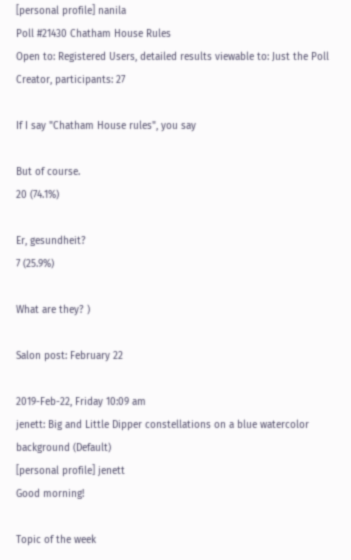[personal profile] nanila
Poll #21430 Chatham House Rules
Open to: Registered Users, detailed results viewable to: Just the Poll Creator, participants: 27

If I say "Chatham House rules", you say

But of course.
20 (74.1%)

Er, gesundheit?
7 (25.9%)

What are they? )

Salon post: February 22

2019-Feb-22, Friday 10:09 am
jenett: Big and Little Dipper constellations on a blue watercolor background (Default)
[personal profile] jenett
Good morning!

Topic of the week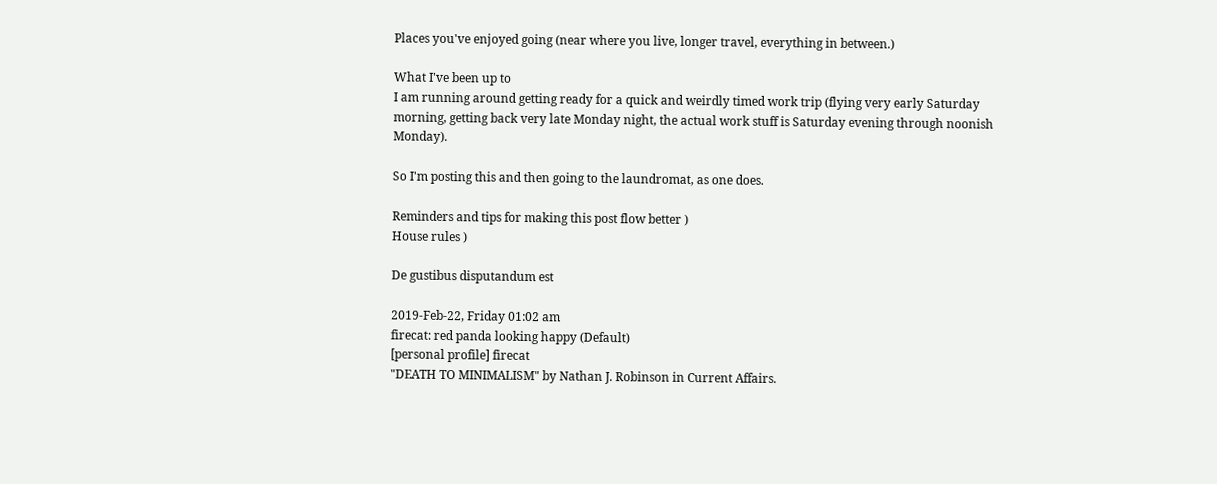Places you've enjoyed going (near where you live, longer travel, everything in between.)

What I've been up to
I am running around getting ready for a quick and weirdly timed work trip (flying very early Saturday morning, getting back very late Monday night, the actual work stuff is Saturday evening through noonish Monday).

So I'm posting this and then going to the laundromat, as one does.

Reminders and tips for making this post flow better )
House rules )

De gustibus disputandum est

2019-Feb-22, Friday 01:02 am
firecat: red panda looking happy (Default)
[personal profile] firecat
"DEATH TO MINIMALISM" by Nathan J. Robinson in Current Affairs.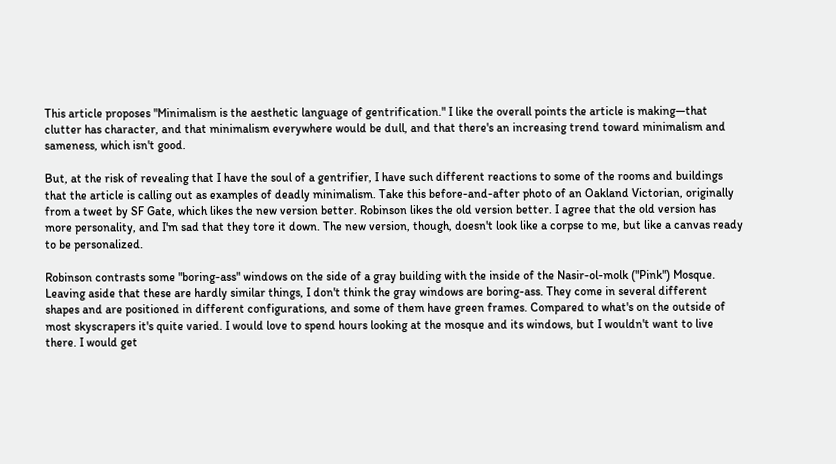This article proposes "Minimalism is the aesthetic language of gentrification." I like the overall points the article is making—that clutter has character, and that minimalism everywhere would be dull, and that there's an increasing trend toward minimalism and sameness, which isn't good.

But, at the risk of revealing that I have the soul of a gentrifier, I have such different reactions to some of the rooms and buildings that the article is calling out as examples of deadly minimalism. Take this before-and-after photo of an Oakland Victorian, originally from a tweet by SF Gate, which likes the new version better. Robinson likes the old version better. I agree that the old version has more personality, and I'm sad that they tore it down. The new version, though, doesn't look like a corpse to me, but like a canvas ready to be personalized.

Robinson contrasts some "boring-ass" windows on the side of a gray building with the inside of the Nasir-ol-molk ("Pink") Mosque. Leaving aside that these are hardly similar things, I don't think the gray windows are boring-ass. They come in several different shapes and are positioned in different configurations, and some of them have green frames. Compared to what's on the outside of most skyscrapers it's quite varied. I would love to spend hours looking at the mosque and its windows, but I wouldn't want to live there. I would get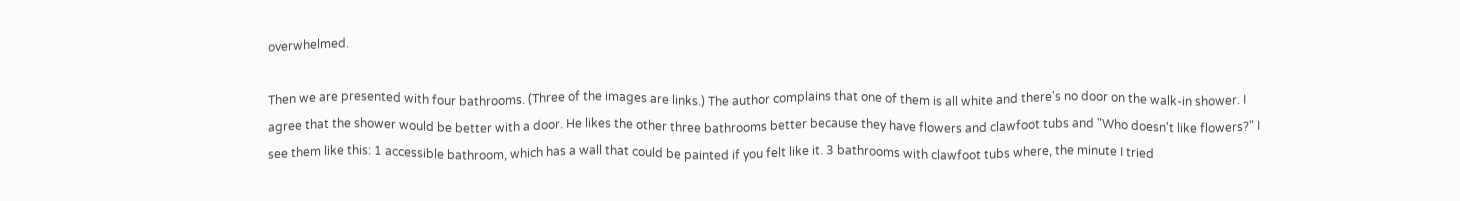overwhelmed.

Then we are presented with four bathrooms. (Three of the images are links.) The author complains that one of them is all white and there's no door on the walk-in shower. I agree that the shower would be better with a door. He likes the other three bathrooms better because they have flowers and clawfoot tubs and "Who doesn't like flowers?" I see them like this: 1 accessible bathroom, which has a wall that could be painted if you felt like it. 3 bathrooms with clawfoot tubs where, the minute I tried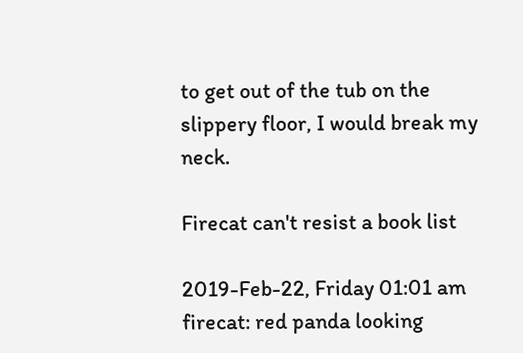to get out of the tub on the slippery floor, I would break my neck.

Firecat can't resist a book list

2019-Feb-22, Friday 01:01 am
firecat: red panda looking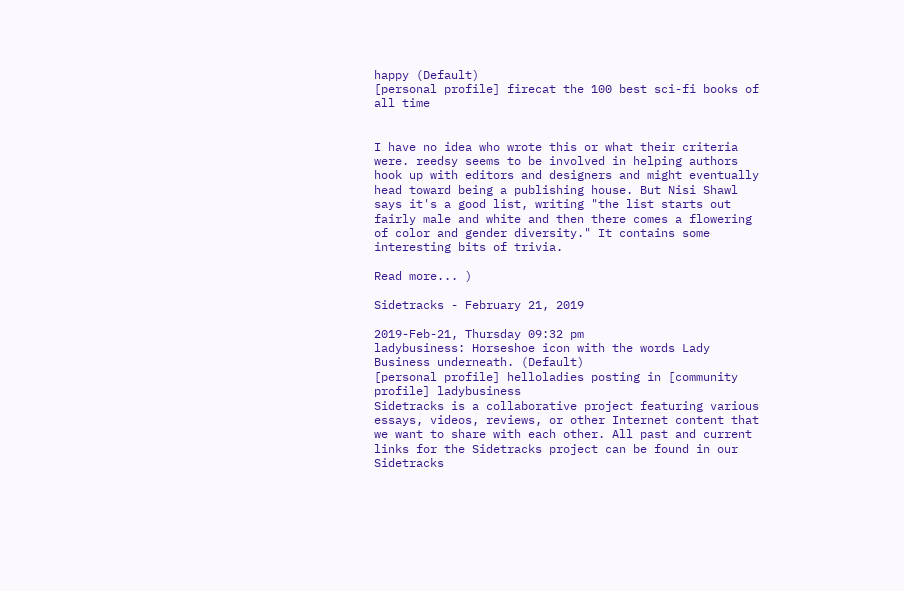happy (Default)
[personal profile] firecat the 100 best sci-fi books of all time


I have no idea who wrote this or what their criteria were. reedsy seems to be involved in helping authors hook up with editors and designers and might eventually head toward being a publishing house. But Nisi Shawl says it's a good list, writing "the list starts out fairly male and white and then there comes a flowering of color and gender diversity." It contains some interesting bits of trivia.

Read more... )

Sidetracks - February 21, 2019

2019-Feb-21, Thursday 09:32 pm
ladybusiness: Horseshoe icon with the words Lady Business underneath. (Default)
[personal profile] helloladies posting in [community profile] ladybusiness
Sidetracks is a collaborative project featuring various essays, videos, reviews, or other Internet content that we want to share with each other. All past and current links for the Sidetracks project can be found in our Sidetracks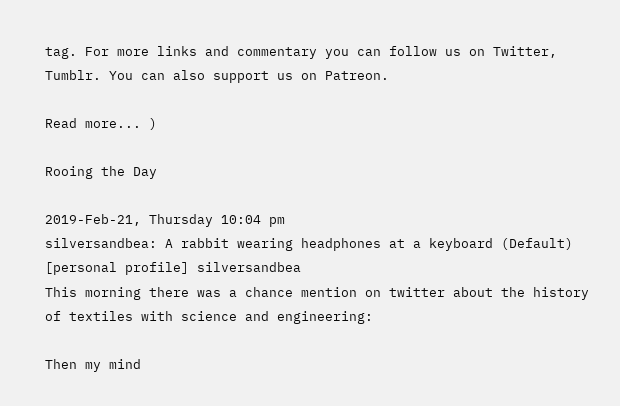tag. For more links and commentary you can follow us on Twitter, Tumblr. You can also support us on Patreon.

Read more... )

Rooing the Day

2019-Feb-21, Thursday 10:04 pm
silversandbea: A rabbit wearing headphones at a keyboard (Default)
[personal profile] silversandbea
This morning there was a chance mention on twitter about the history of textiles with science and engineering:

Then my mind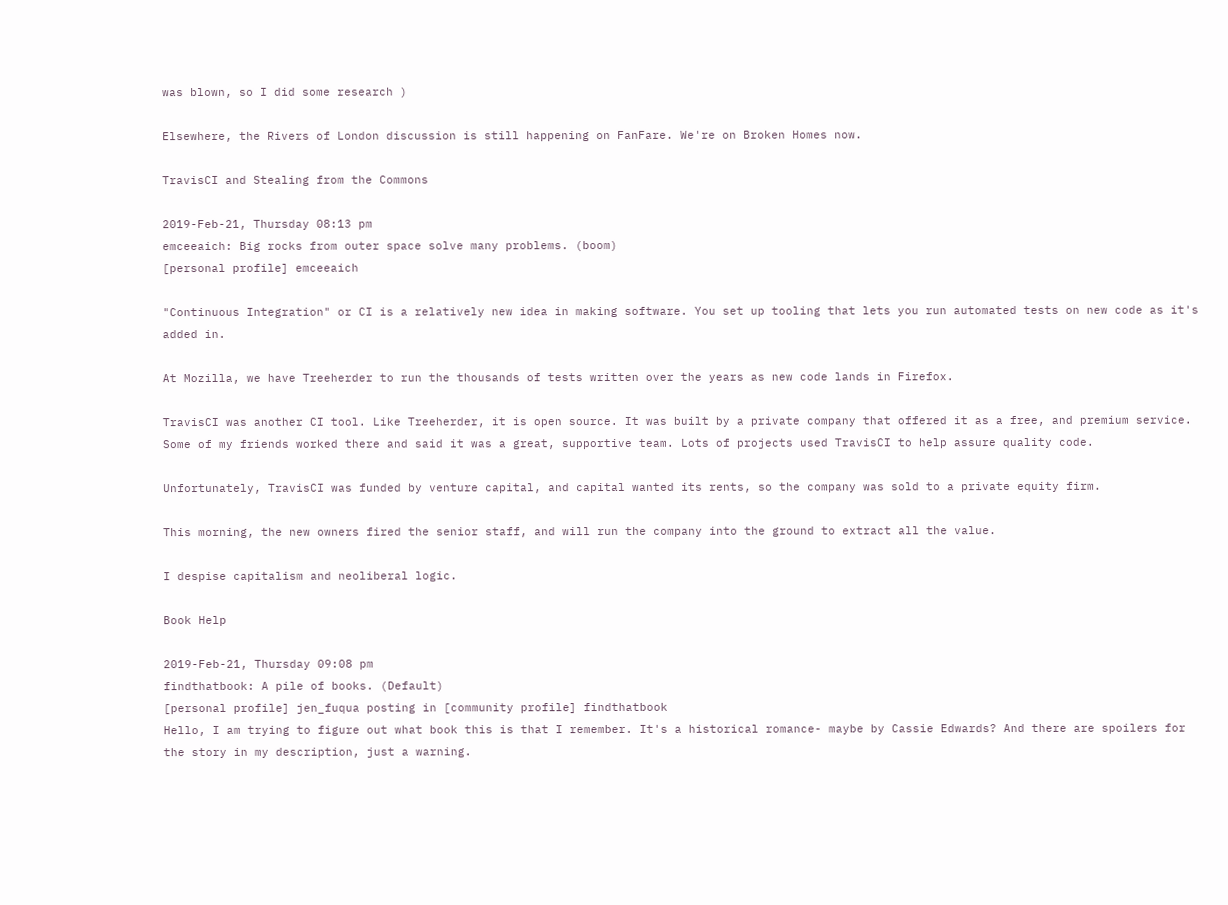was blown, so I did some research )

Elsewhere, the Rivers of London discussion is still happening on FanFare. We're on Broken Homes now.

TravisCI and Stealing from the Commons

2019-Feb-21, Thursday 08:13 pm
emceeaich: Big rocks from outer space solve many problems. (boom)
[personal profile] emceeaich

"Continuous Integration" or CI is a relatively new idea in making software. You set up tooling that lets you run automated tests on new code as it's added in.

At Mozilla, we have Treeherder to run the thousands of tests written over the years as new code lands in Firefox.

TravisCI was another CI tool. Like Treeherder, it is open source. It was built by a private company that offered it as a free, and premium service. Some of my friends worked there and said it was a great, supportive team. Lots of projects used TravisCI to help assure quality code.

Unfortunately, TravisCI was funded by venture capital, and capital wanted its rents, so the company was sold to a private equity firm.

This morning, the new owners fired the senior staff, and will run the company into the ground to extract all the value.

I despise capitalism and neoliberal logic.

Book Help

2019-Feb-21, Thursday 09:08 pm
findthatbook: A pile of books. (Default)
[personal profile] jen_fuqua posting in [community profile] findthatbook
Hello, I am trying to figure out what book this is that I remember. It's a historical romance- maybe by Cassie Edwards? And there are spoilers for the story in my description, just a warning.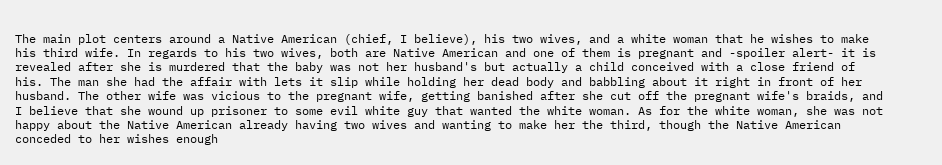The main plot centers around a Native American (chief, I believe), his two wives, and a white woman that he wishes to make his third wife. In regards to his two wives, both are Native American and one of them is pregnant and -spoiler alert- it is revealed after she is murdered that the baby was not her husband's but actually a child conceived with a close friend of his. The man she had the affair with lets it slip while holding her dead body and babbling about it right in front of her husband. The other wife was vicious to the pregnant wife, getting banished after she cut off the pregnant wife's braids, and I believe that she wound up prisoner to some evil white guy that wanted the white woman. As for the white woman, she was not happy about the Native American already having two wives and wanting to make her the third, though the Native American conceded to her wishes enough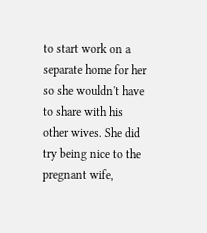to start work on a separate home for her so she wouldn't have to share with his other wives. She did try being nice to the pregnant wife,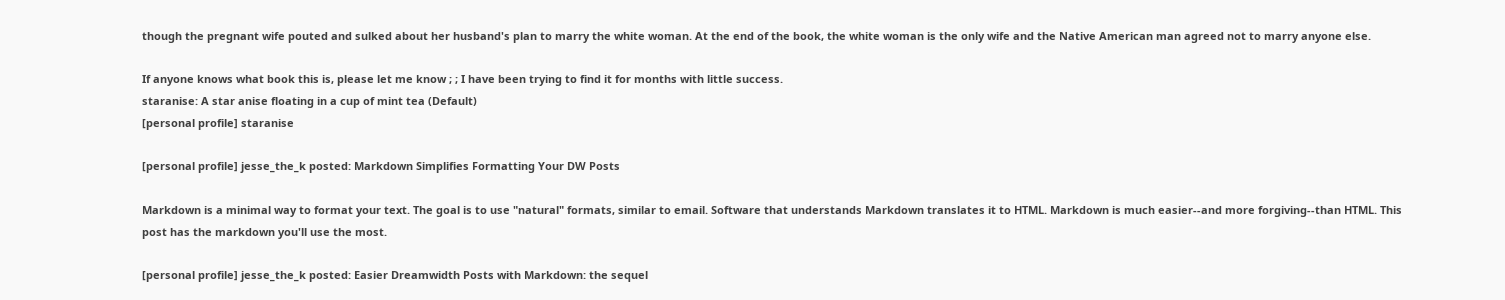though the pregnant wife pouted and sulked about her husband's plan to marry the white woman. At the end of the book, the white woman is the only wife and the Native American man agreed not to marry anyone else.

If anyone knows what book this is, please let me know ; ; I have been trying to find it for months with little success.
staranise: A star anise floating in a cup of mint tea (Default)
[personal profile] staranise

[personal profile] jesse_the_k posted: Markdown Simplifies Formatting Your DW Posts

Markdown is a minimal way to format your text. The goal is to use "natural" formats, similar to email. Software that understands Markdown translates it to HTML. Markdown is much easier--and more forgiving--than HTML. This post has the markdown you'll use the most.

[personal profile] jesse_the_k posted: Easier Dreamwidth Posts with Markdown: the sequel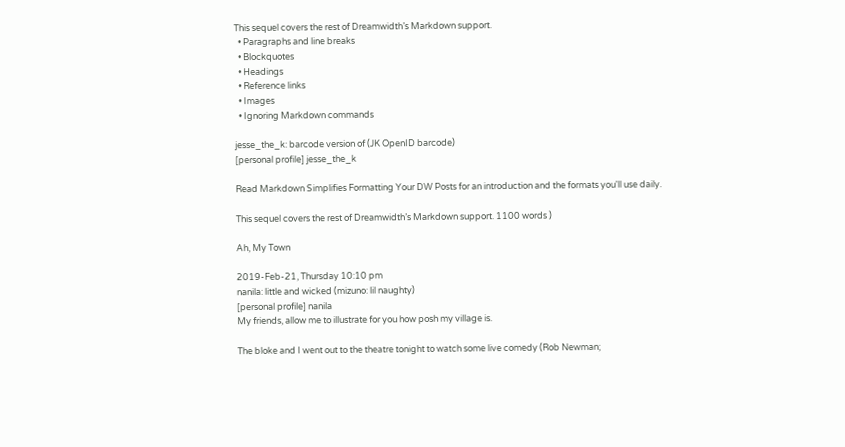This sequel covers the rest of Dreamwidth’s Markdown support.
  • Paragraphs and line breaks
  • Blockquotes
  • Headings
  • Reference links
  • Images
  • Ignoring Markdown commands

jesse_the_k: barcode version of (JK OpenID barcode)
[personal profile] jesse_the_k

Read Markdown Simplifies Formatting Your DW Posts for an introduction and the formats you'll use daily.

This sequel covers the rest of Dreamwidth’s Markdown support. 1100 words )

Ah, My Town

2019-Feb-21, Thursday 10:10 pm
nanila: little and wicked (mizuno: lil naughty)
[personal profile] nanila
My friends, allow me to illustrate for you how posh my village is.

The bloke and I went out to the theatre tonight to watch some live comedy (Rob Newman;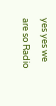yes yes we are so Radio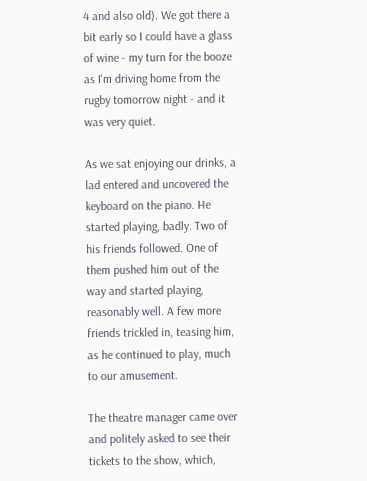4 and also old). We got there a bit early so I could have a glass of wine - my turn for the booze as I'm driving home from the rugby tomorrow night - and it was very quiet.

As we sat enjoying our drinks, a lad entered and uncovered the keyboard on the piano. He started playing, badly. Two of his friends followed. One of them pushed him out of the way and started playing, reasonably well. A few more friends trickled in, teasing him, as he continued to play, much to our amusement.

The theatre manager came over and politely asked to see their tickets to the show, which,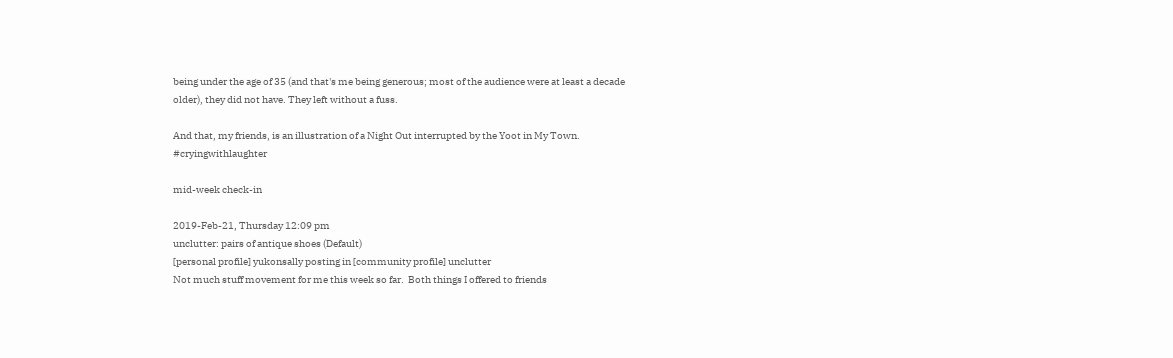being under the age of 35 (and that's me being generous; most of the audience were at least a decade older), they did not have. They left without a fuss.

And that, my friends, is an illustration of a Night Out interrupted by the Yoot in My Town. #cryingwithlaughter

mid-week check-in

2019-Feb-21, Thursday 12:09 pm
unclutter: pairs of antique shoes (Default)
[personal profile] yukonsally posting in [community profile] unclutter
Not much stuff movement for me this week so far.  Both things I offered to friends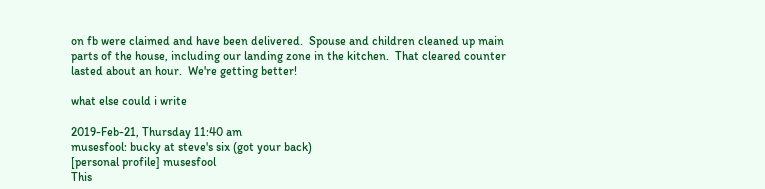on fb were claimed and have been delivered.  Spouse and children cleaned up main parts of the house, including our landing zone in the kitchen.  That cleared counter lasted about an hour.  We're getting better!

what else could i write

2019-Feb-21, Thursday 11:40 am
musesfool: bucky at steve's six (got your back)
[personal profile] musesfool
This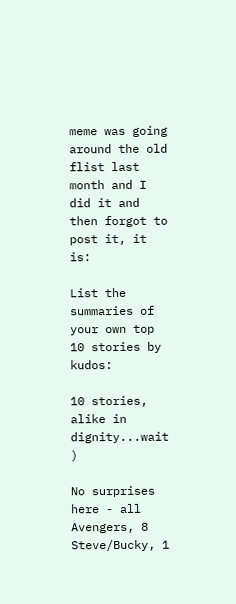meme was going around the old flist last month and I did it and then forgot to post it, it is:

List the summaries of your own top 10 stories by kudos:

10 stories, alike in dignity...wait )

No surprises here - all Avengers, 8 Steve/Bucky, 1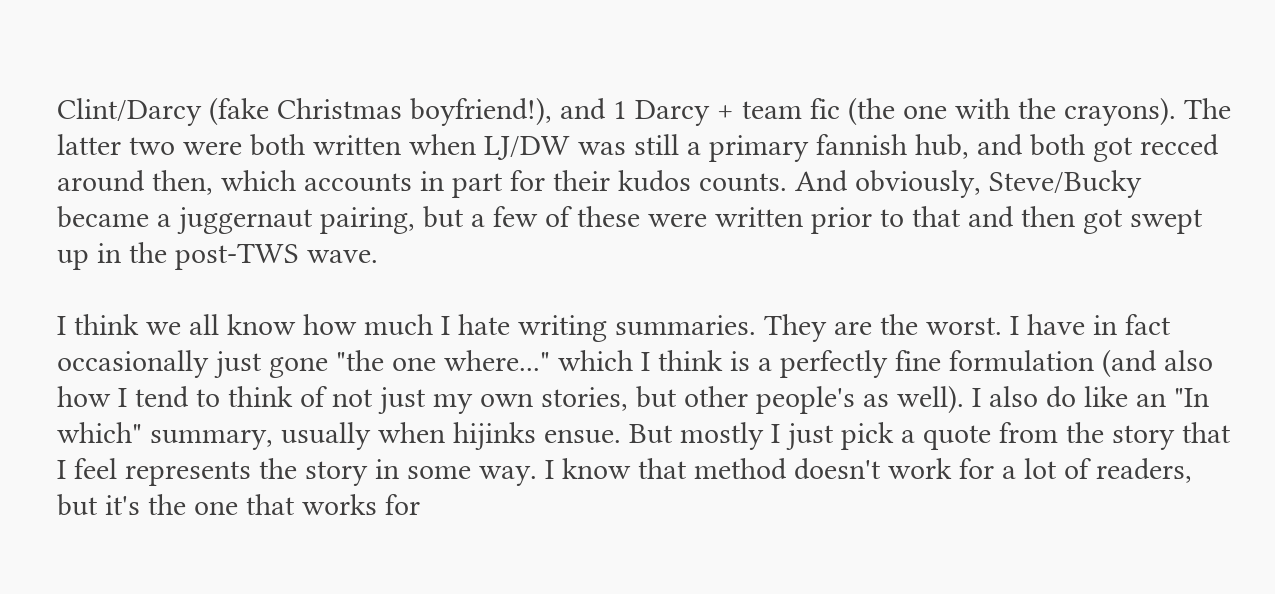Clint/Darcy (fake Christmas boyfriend!), and 1 Darcy + team fic (the one with the crayons). The latter two were both written when LJ/DW was still a primary fannish hub, and both got recced around then, which accounts in part for their kudos counts. And obviously, Steve/Bucky became a juggernaut pairing, but a few of these were written prior to that and then got swept up in the post-TWS wave.

I think we all know how much I hate writing summaries. They are the worst. I have in fact occasionally just gone "the one where..." which I think is a perfectly fine formulation (and also how I tend to think of not just my own stories, but other people's as well). I also do like an "In which" summary, usually when hijinks ensue. But mostly I just pick a quote from the story that I feel represents the story in some way. I know that method doesn't work for a lot of readers, but it's the one that works for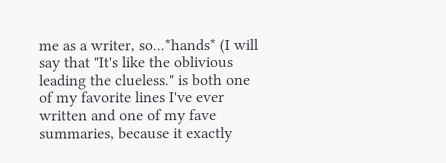me as a writer, so...*hands* (I will say that "It's like the oblivious leading the clueless." is both one of my favorite lines I've ever written and one of my fave summaries, because it exactly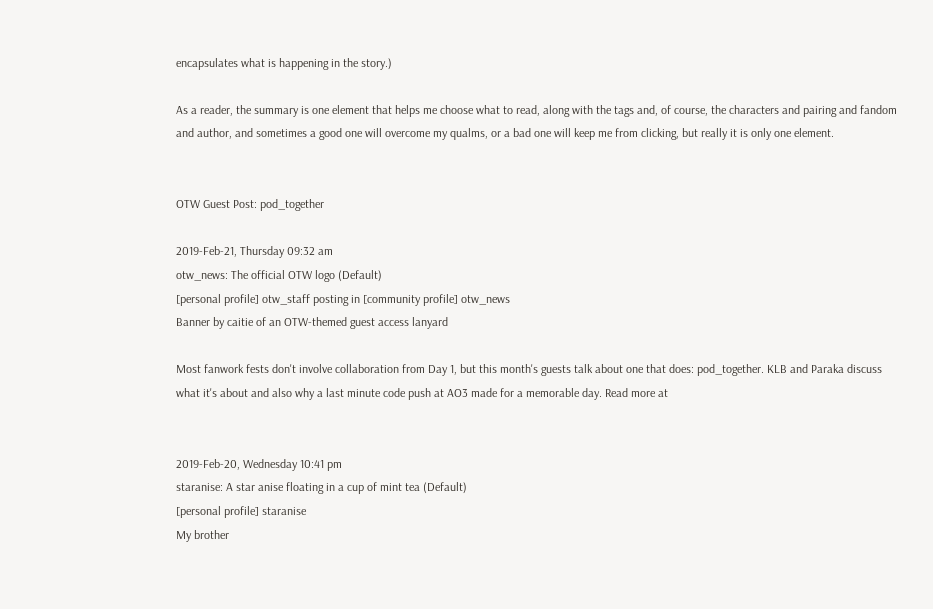encapsulates what is happening in the story.)

As a reader, the summary is one element that helps me choose what to read, along with the tags and, of course, the characters and pairing and fandom and author, and sometimes a good one will overcome my qualms, or a bad one will keep me from clicking, but really it is only one element.


OTW Guest Post: pod_together

2019-Feb-21, Thursday 09:32 am
otw_news: The official OTW logo (Default)
[personal profile] otw_staff posting in [community profile] otw_news
Banner by caitie of an OTW-themed guest access lanyard

Most fanwork fests don't involve collaboration from Day 1, but this month's guests talk about one that does: pod_together. KLB and Paraka discuss what it's about and also why a last minute code push at AO3 made for a memorable day. Read more at


2019-Feb-20, Wednesday 10:41 pm
staranise: A star anise floating in a cup of mint tea (Default)
[personal profile] staranise
My brother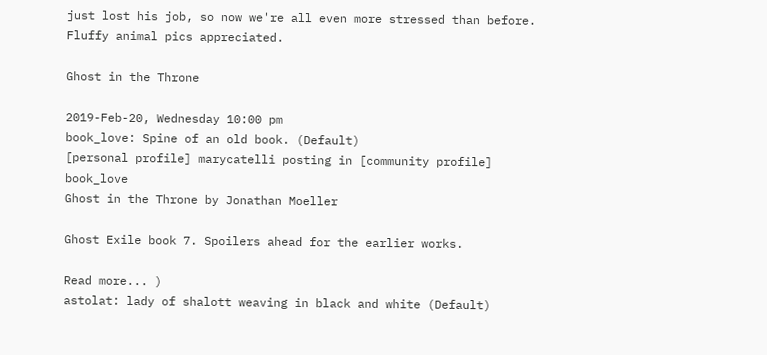just lost his job, so now we're all even more stressed than before. Fluffy animal pics appreciated.

Ghost in the Throne

2019-Feb-20, Wednesday 10:00 pm
book_love: Spine of an old book. (Default)
[personal profile] marycatelli posting in [community profile] book_love
Ghost in the Throne by Jonathan Moeller

Ghost Exile book 7. Spoilers ahead for the earlier works.

Read more... )
astolat: lady of shalott weaving in black and white (Default)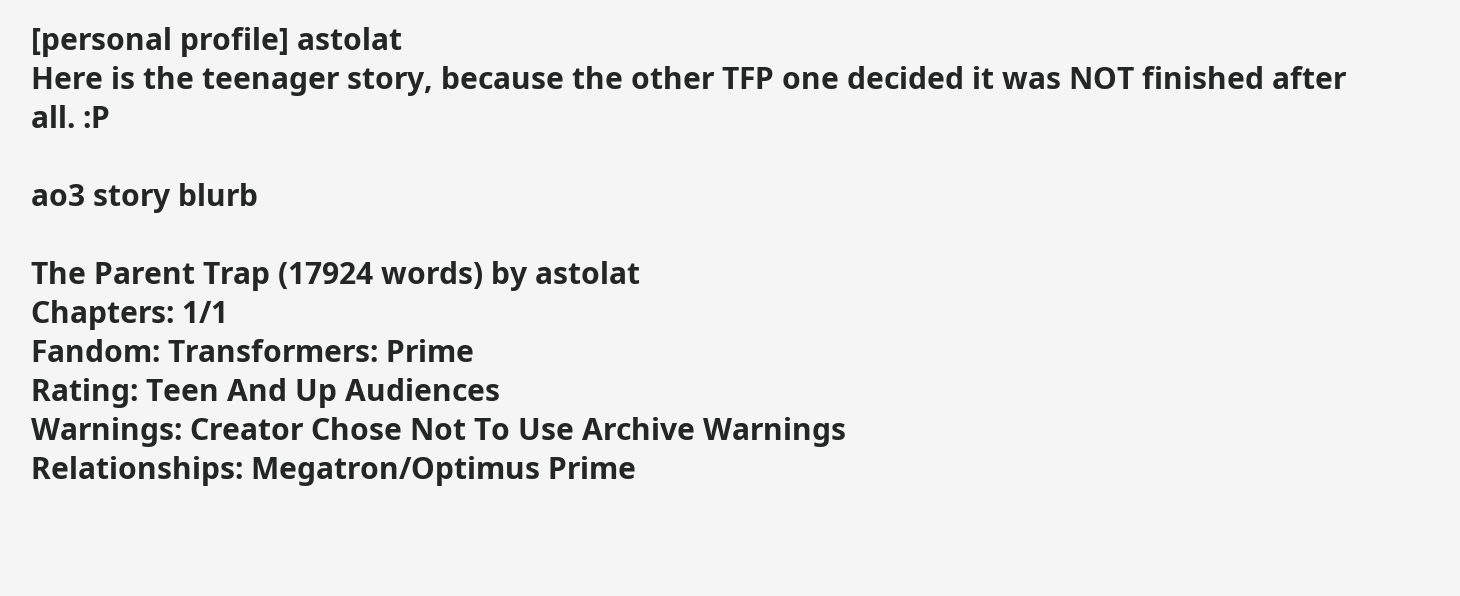[personal profile] astolat
Here is the teenager story, because the other TFP one decided it was NOT finished after all. :P

ao3 story blurb

The Parent Trap (17924 words) by astolat
Chapters: 1/1
Fandom: Transformers: Prime
Rating: Teen And Up Audiences
Warnings: Creator Chose Not To Use Archive Warnings
Relationships: Megatron/Optimus Prime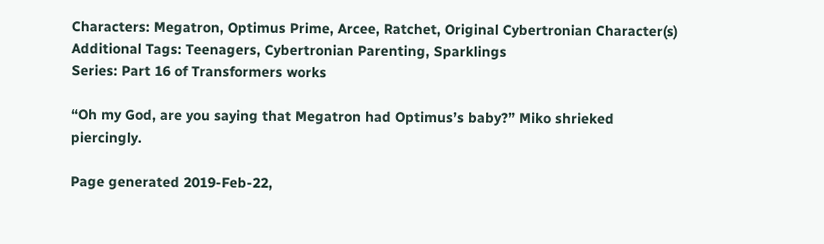Characters: Megatron, Optimus Prime, Arcee, Ratchet, Original Cybertronian Character(s)
Additional Tags: Teenagers, Cybertronian Parenting, Sparklings
Series: Part 16 of Transformers works

“Oh my God, are you saying that Megatron had Optimus’s baby?” Miko shrieked piercingly.

Page generated 2019-Feb-22,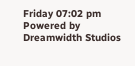Friday 07:02 pm
Powered by Dreamwidth Studios